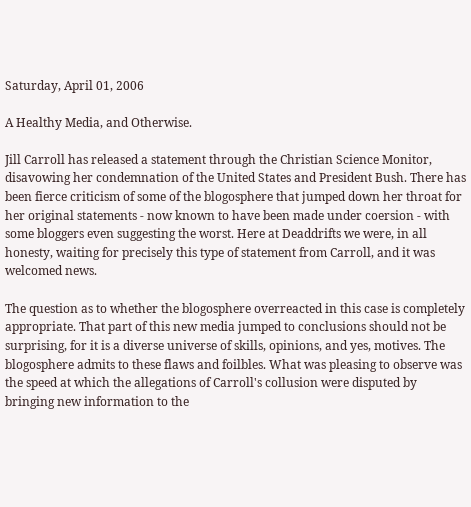Saturday, April 01, 2006

A Healthy Media, and Otherwise.

Jill Carroll has released a statement through the Christian Science Monitor, disavowing her condemnation of the United States and President Bush. There has been fierce criticism of some of the blogosphere that jumped down her throat for her original statements - now known to have been made under coersion - with some bloggers even suggesting the worst. Here at Deaddrifts we were, in all honesty, waiting for precisely this type of statement from Carroll, and it was welcomed news.

The question as to whether the blogosphere overreacted in this case is completely appropriate. That part of this new media jumped to conclusions should not be surprising, for it is a diverse universe of skills, opinions, and yes, motives. The blogosphere admits to these flaws and foilbles. What was pleasing to observe was the speed at which the allegations of Carroll's collusion were disputed by bringing new information to the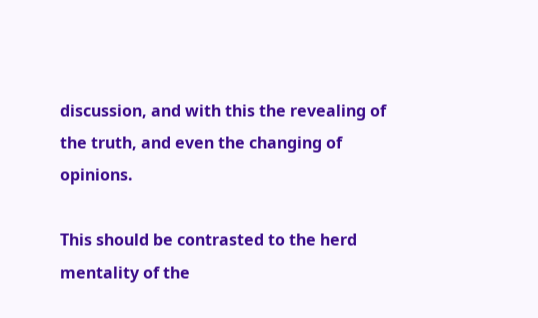discussion, and with this the revealing of the truth, and even the changing of opinions.

This should be contrasted to the herd mentality of the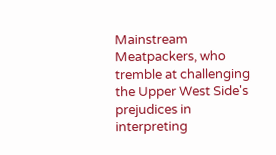Mainstream Meatpackers, who tremble at challenging the Upper West Side's prejudices in interpreting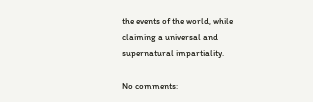the events of the world, while claiming a universal and supernatural impartiality.

No comments: